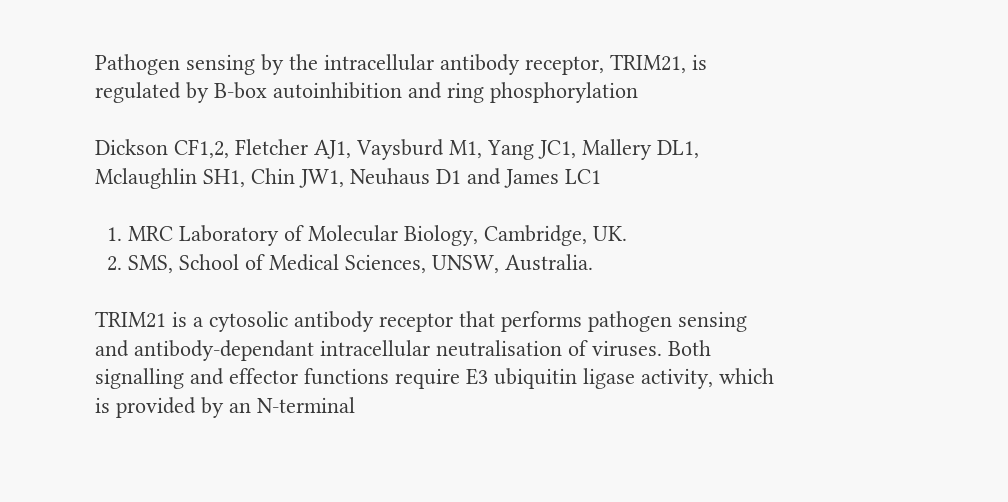Pathogen sensing by the intracellular antibody receptor, TRIM21, is regulated by B-box autoinhibition and ring phosphorylation

Dickson CF1,2, Fletcher AJ1, Vaysburd M1, Yang JC1, Mallery DL1, Mclaughlin SH1, Chin JW1, Neuhaus D1 and James LC1

  1. MRC Laboratory of Molecular Biology, Cambridge, UK.
  2. SMS, School of Medical Sciences, UNSW, Australia.

TRIM21 is a cytosolic antibody receptor that performs pathogen sensing and antibody-dependant intracellular neutralisation of viruses. Both signalling and effector functions require E3 ubiquitin ligase activity, which is provided by an N-terminal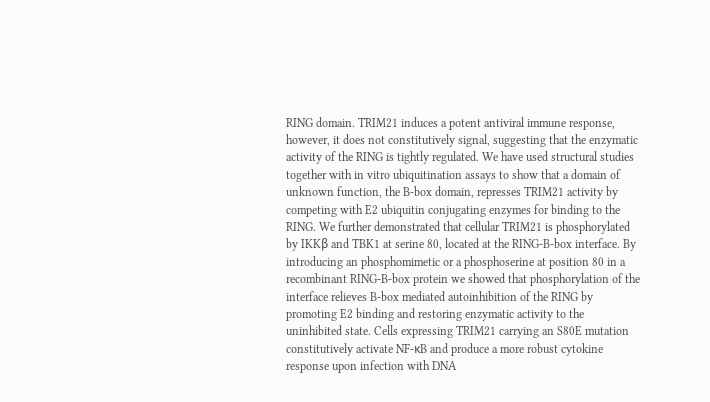RING domain. TRIM21 induces a potent antiviral immune response, however, it does not constitutively signal, suggesting that the enzymatic activity of the RING is tightly regulated. We have used structural studies together with in vitro ubiquitination assays to show that a domain of unknown function, the B-box domain, represses TRIM21 activity by competing with E2 ubiquitin conjugating enzymes for binding to the RING. We further demonstrated that cellular TRIM21 is phosphorylated by IKKβ and TBK1 at serine 80, located at the RING-B-box interface. By introducing an phosphomimetic or a phosphoserine at position 80 in a recombinant RING-B-box protein we showed that phosphorylation of the interface relieves B-box mediated autoinhibition of the RING by promoting E2 binding and restoring enzymatic activity to the uninhibited state. Cells expressing TRIM21 carrying an S80E mutation constitutively activate NF-κB and produce a more robust cytokine response upon infection with DNA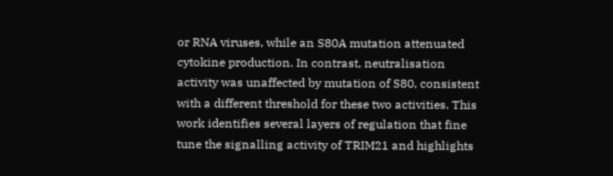or RNA viruses, while an S80A mutation attenuated cytokine production. In contrast, neutralisation activity was unaffected by mutation of S80, consistent with a different threshold for these two activities. This work identifies several layers of regulation that fine tune the signalling activity of TRIM21 and highlights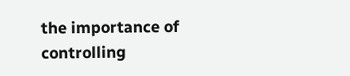the importance of controlling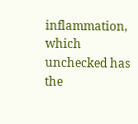inflammation, which unchecked has the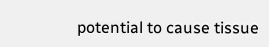potential to cause tissue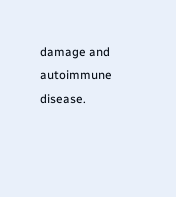damage and autoimmune disease.